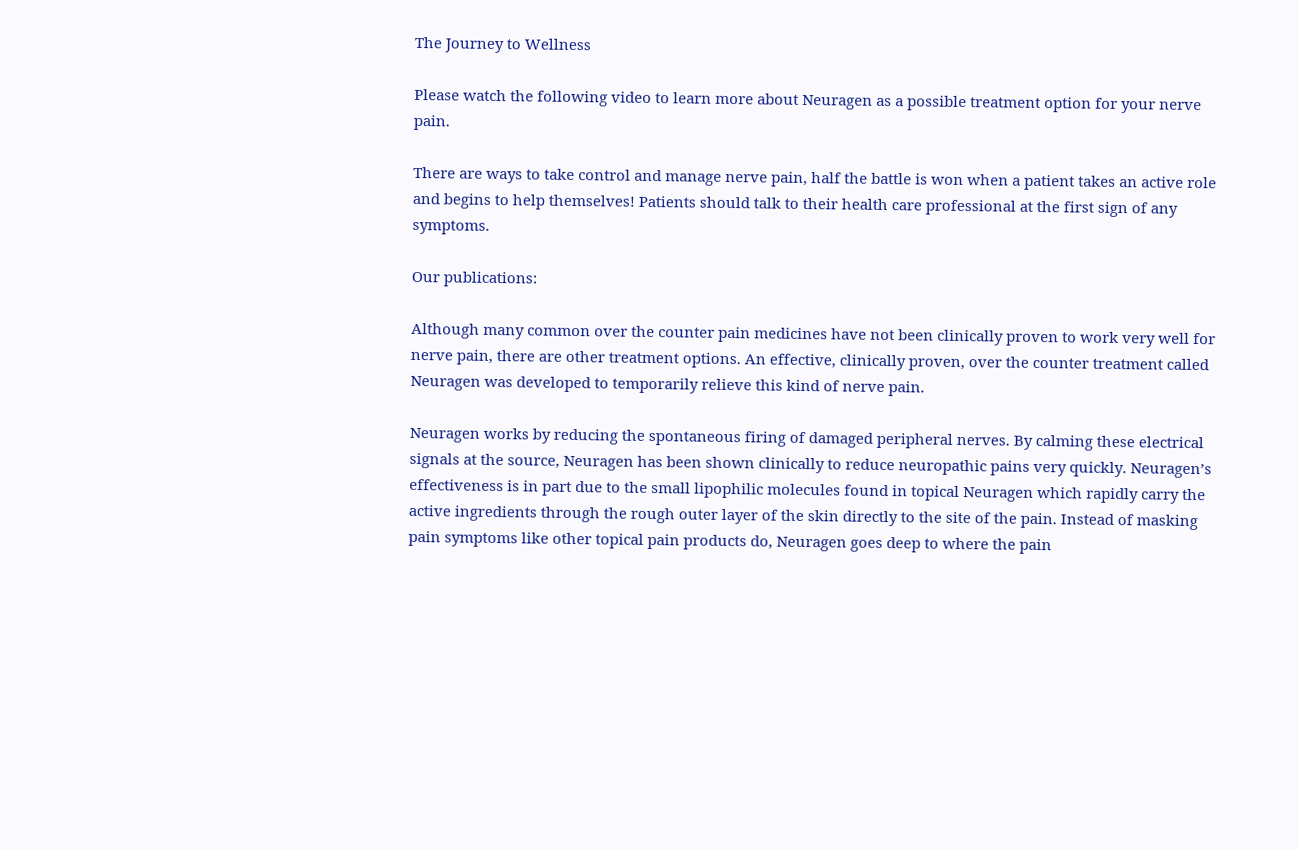The Journey to Wellness

Please watch the following video to learn more about Neuragen as a possible treatment option for your nerve pain.

There are ways to take control and manage nerve pain, half the battle is won when a patient takes an active role and begins to help themselves! Patients should talk to their health care professional at the first sign of any symptoms.

Our publications:

Although many common over the counter pain medicines have not been clinically proven to work very well for nerve pain, there are other treatment options. An effective, clinically proven, over the counter treatment called Neuragen was developed to temporarily relieve this kind of nerve pain.

Neuragen works by reducing the spontaneous firing of damaged peripheral nerves. By calming these electrical signals at the source, Neuragen has been shown clinically to reduce neuropathic pains very quickly. Neuragen’s effectiveness is in part due to the small lipophilic molecules found in topical Neuragen which rapidly carry the active ingredients through the rough outer layer of the skin directly to the site of the pain. Instead of masking pain symptoms like other topical pain products do, Neuragen goes deep to where the pain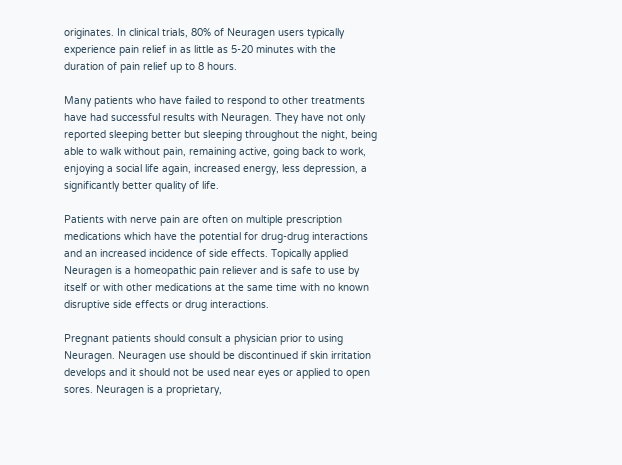originates. In clinical trials, 80% of Neuragen users typically experience pain relief in as little as 5-20 minutes with the duration of pain relief up to 8 hours.

Many patients who have failed to respond to other treatments have had successful results with Neuragen. They have not only reported sleeping better but sleeping throughout the night, being able to walk without pain, remaining active, going back to work, enjoying a social life again, increased energy, less depression, a significantly better quality of life.

Patients with nerve pain are often on multiple prescription medications which have the potential for drug-drug interactions and an increased incidence of side effects. Topically applied Neuragen is a homeopathic pain reliever and is safe to use by itself or with other medications at the same time with no known disruptive side effects or drug interactions.

Pregnant patients should consult a physician prior to using Neuragen. Neuragen use should be discontinued if skin irritation develops and it should not be used near eyes or applied to open sores. Neuragen is a proprietary,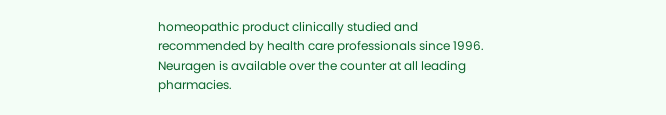homeopathic product clinically studied and recommended by health care professionals since 1996. Neuragen is available over the counter at all leading pharmacies.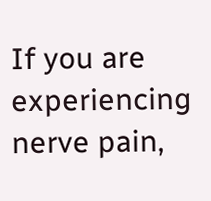If you are experiencing nerve pain,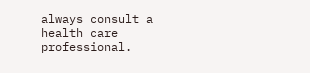always consult a health care professional.